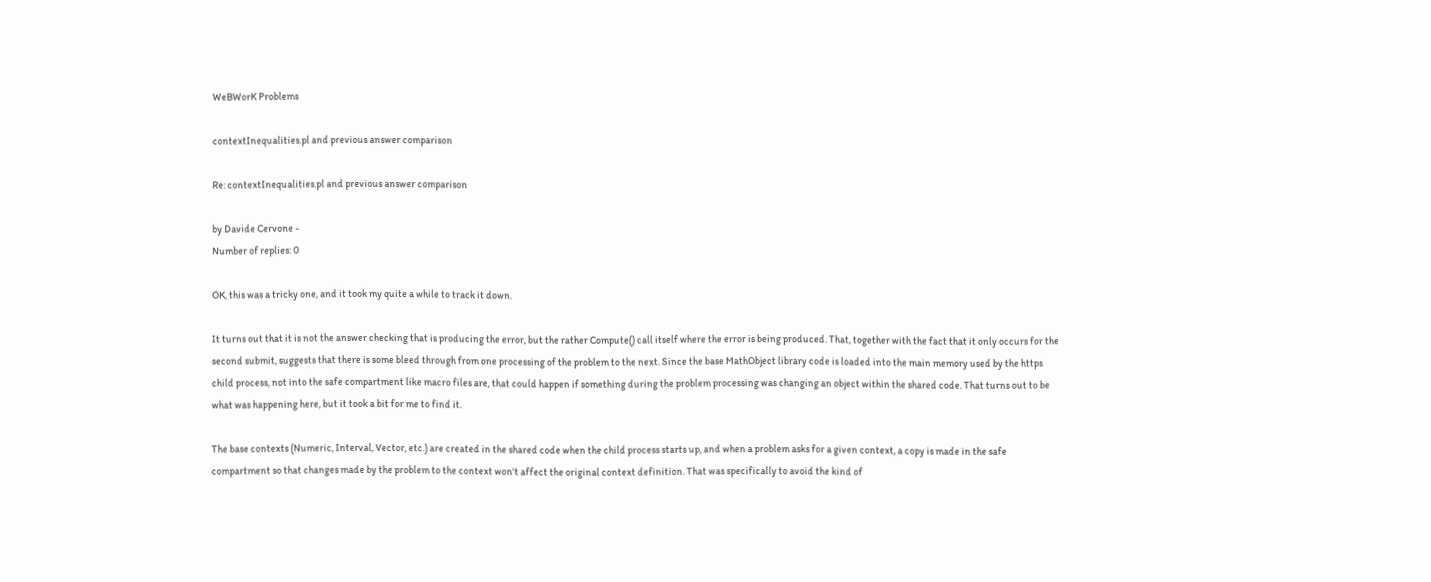WeBWorK Problems

contextInequalities.pl and previous answer comparison

Re: contextInequalities.pl and previous answer comparison

by Davide Cervone -
Number of replies: 0

OK, this was a tricky one, and it took my quite a while to track it down.

It turns out that it is not the answer checking that is producing the error, but the rather Compute() call itself where the error is being produced. That, together with the fact that it only occurs for the second submit, suggests that there is some bleed through from one processing of the problem to the next. Since the base MathObject library code is loaded into the main memory used by the https child process, not into the safe compartment like macro files are, that could happen if something during the problem processing was changing an object within the shared code. That turns out to be what was happening here, but it took a bit for me to find it.

The base contexts (Numeric, Interval, Vector, etc.) are created in the shared code when the child process starts up, and when a problem asks for a given context, a copy is made in the safe compartment so that changes made by the problem to the context won't affect the original context definition. That was specifically to avoid the kind of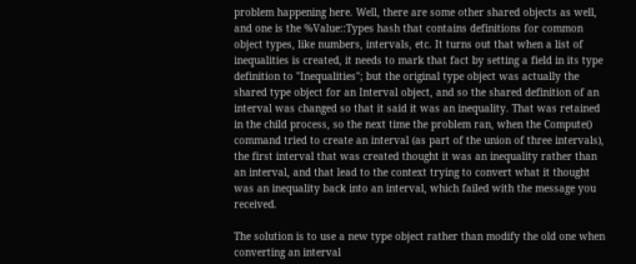problem happening here. Well, there are some other shared objects as well, and one is the %Value::Types hash that contains definitions for common object types, like numbers, intervals, etc. It turns out that when a list of inequalities is created, it needs to mark that fact by setting a field in its type definition to "Inequalities"; but the original type object was actually the shared type object for an Interval object, and so the shared definition of an interval was changed so that it said it was an inequality. That was retained in the child process, so the next time the problem ran, when the Compute() command tried to create an interval (as part of the union of three intervals), the first interval that was created thought it was an inequality rather than an interval, and that lead to the context trying to convert what it thought was an inequality back into an interval, which failed with the message you received.

The solution is to use a new type object rather than modify the old one when converting an interval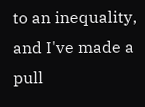to an inequality, and I've made a pull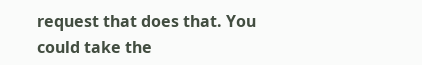request that does that. You could take the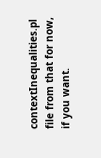contextInequalities.pl file from that for now, if you want.